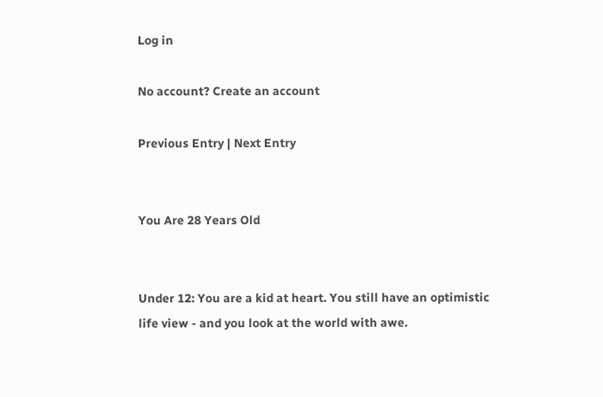Log in

No account? Create an account

Previous Entry | Next Entry


You Are 28 Years Old


Under 12: You are a kid at heart. You still have an optimistic life view - and you look at the world with awe.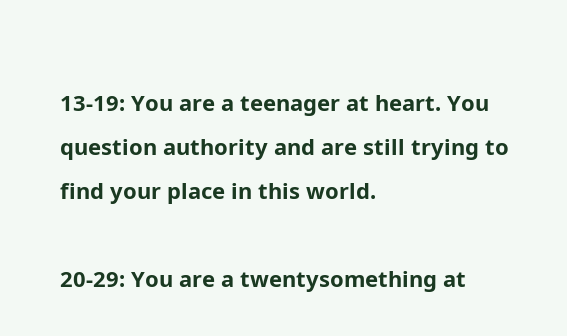13-19: You are a teenager at heart. You question authority and are still trying to find your place in this world.

20-29: You are a twentysomething at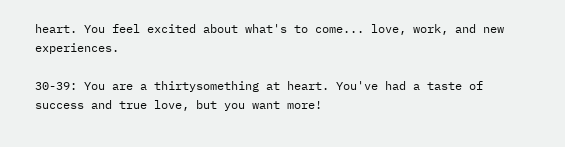heart. You feel excited about what's to come... love, work, and new experiences.

30-39: You are a thirtysomething at heart. You've had a taste of success and true love, but you want more!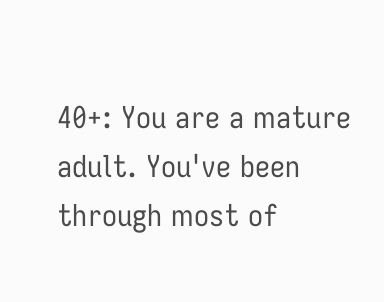40+: You are a mature adult. You've been through most of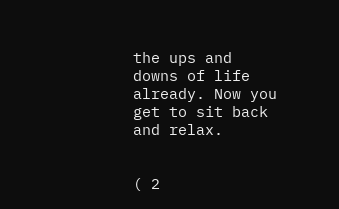the ups and downs of life already. Now you get to sit back and relax.


( 2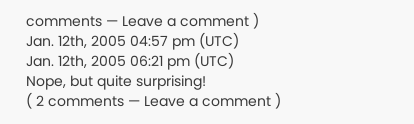comments — Leave a comment )
Jan. 12th, 2005 04:57 pm (UTC)
Jan. 12th, 2005 06:21 pm (UTC)
Nope, but quite surprising!
( 2 comments — Leave a comment )